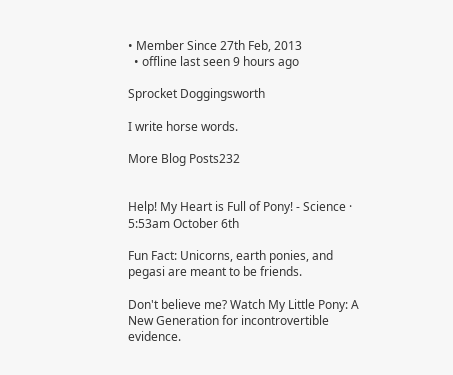• Member Since 27th Feb, 2013
  • offline last seen 9 hours ago

Sprocket Doggingsworth

I write horse words.

More Blog Posts232


Help! My Heart is Full of Pony! - Science · 5:53am October 6th

Fun Fact: Unicorns, earth ponies, and pegasi are meant to be friends.

Don't believe me? Watch My Little Pony: A New Generation for incontrovertible evidence.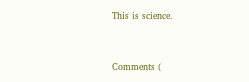This is science.


Comments (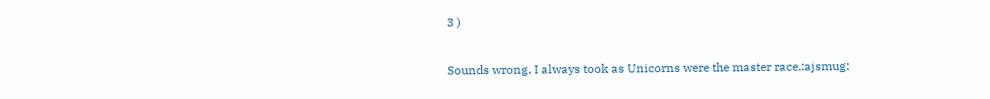3 )

Sounds wrong, I always took as Unicorns were the master race.:ajsmug: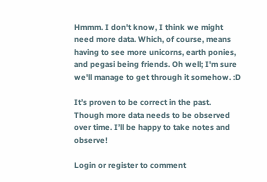Hmmm. I don't know, I think we might need more data. Which, of course, means having to see more unicorns, earth ponies, and pegasi being friends. Oh well; I'm sure we'll manage to get through it somehow. :D

It’s proven to be correct in the past. Though more data needs to be observed over time. I’ll be happy to take notes and observe!

Login or register to comment